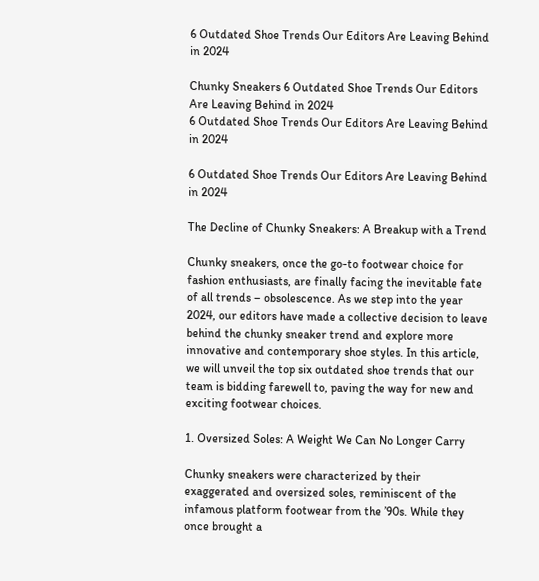6 Outdated Shoe Trends Our Editors Are Leaving Behind in 2024

Chunky Sneakers 6 Outdated Shoe Trends Our Editors Are Leaving Behind in 2024
6 Outdated Shoe Trends Our Editors Are Leaving Behind in 2024

6 Outdated Shoe Trends Our Editors Are Leaving Behind in 2024

The Decline of Chunky Sneakers: A Breakup with a Trend

Chunky sneakers, once the go-to footwear choice for fashion enthusiasts, are finally facing the inevitable fate of all trends – obsolescence. As we step into the year 2024, our editors have made a collective decision to leave behind the chunky sneaker trend and explore more innovative and contemporary shoe styles. In this article, we will unveil the top six outdated shoe trends that our team is bidding farewell to, paving the way for new and exciting footwear choices.

1. Oversized Soles: A Weight We Can No Longer Carry

Chunky sneakers were characterized by their exaggerated and oversized soles, reminiscent of the infamous platform footwear from the ’90s. While they once brought a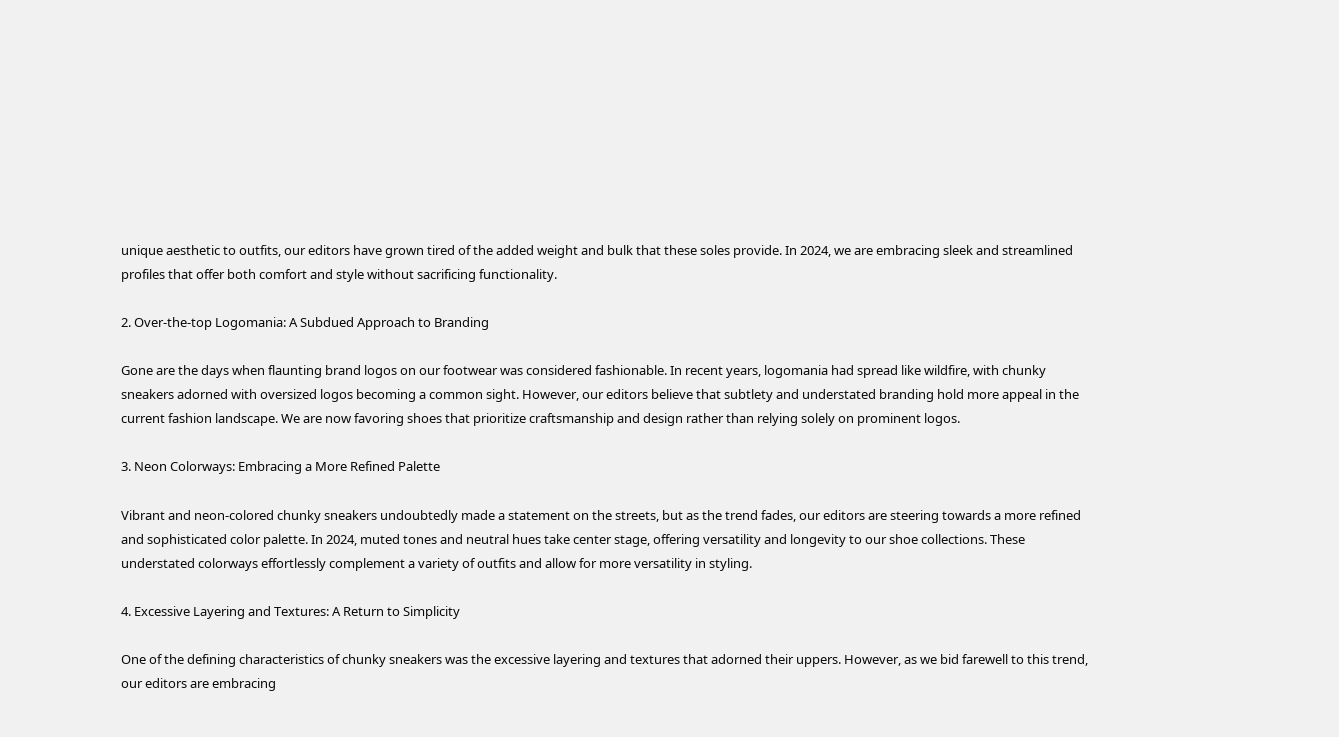unique aesthetic to outfits, our editors have grown tired of the added weight and bulk that these soles provide. In 2024, we are embracing sleek and streamlined profiles that offer both comfort and style without sacrificing functionality.

2. Over-the-top Logomania: A Subdued Approach to Branding

Gone are the days when flaunting brand logos on our footwear was considered fashionable. In recent years, logomania had spread like wildfire, with chunky sneakers adorned with oversized logos becoming a common sight. However, our editors believe that subtlety and understated branding hold more appeal in the current fashion landscape. We are now favoring shoes that prioritize craftsmanship and design rather than relying solely on prominent logos.

3. Neon Colorways: Embracing a More Refined Palette

Vibrant and neon-colored chunky sneakers undoubtedly made a statement on the streets, but as the trend fades, our editors are steering towards a more refined and sophisticated color palette. In 2024, muted tones and neutral hues take center stage, offering versatility and longevity to our shoe collections. These understated colorways effortlessly complement a variety of outfits and allow for more versatility in styling.

4. Excessive Layering and Textures: A Return to Simplicity

One of the defining characteristics of chunky sneakers was the excessive layering and textures that adorned their uppers. However, as we bid farewell to this trend, our editors are embracing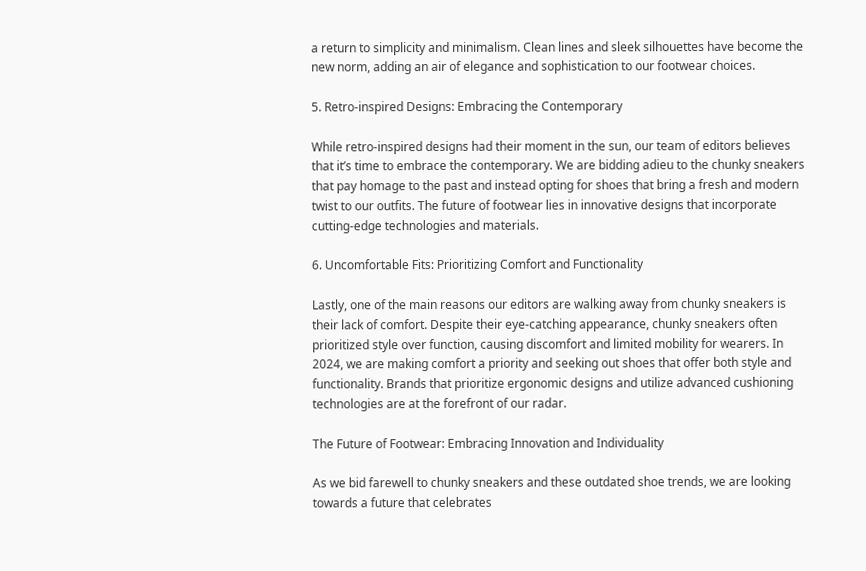a return to simplicity and minimalism. Clean lines and sleek silhouettes have become the new norm, adding an air of elegance and sophistication to our footwear choices.

5. Retro-inspired Designs: Embracing the Contemporary

While retro-inspired designs had their moment in the sun, our team of editors believes that it’s time to embrace the contemporary. We are bidding adieu to the chunky sneakers that pay homage to the past and instead opting for shoes that bring a fresh and modern twist to our outfits. The future of footwear lies in innovative designs that incorporate cutting-edge technologies and materials.

6. Uncomfortable Fits: Prioritizing Comfort and Functionality

Lastly, one of the main reasons our editors are walking away from chunky sneakers is their lack of comfort. Despite their eye-catching appearance, chunky sneakers often prioritized style over function, causing discomfort and limited mobility for wearers. In 2024, we are making comfort a priority and seeking out shoes that offer both style and functionality. Brands that prioritize ergonomic designs and utilize advanced cushioning technologies are at the forefront of our radar.

The Future of Footwear: Embracing Innovation and Individuality

As we bid farewell to chunky sneakers and these outdated shoe trends, we are looking towards a future that celebrates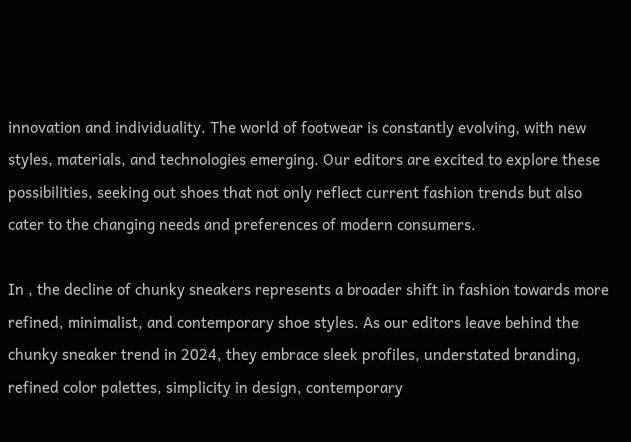innovation and individuality. The world of footwear is constantly evolving, with new styles, materials, and technologies emerging. Our editors are excited to explore these possibilities, seeking out shoes that not only reflect current fashion trends but also cater to the changing needs and preferences of modern consumers.

In , the decline of chunky sneakers represents a broader shift in fashion towards more refined, minimalist, and contemporary shoe styles. As our editors leave behind the chunky sneaker trend in 2024, they embrace sleek profiles, understated branding, refined color palettes, simplicity in design, contemporary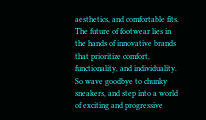aesthetics, and comfortable fits. The future of footwear lies in the hands of innovative brands that prioritize comfort, functionality, and individuality. So wave goodbye to chunky sneakers, and step into a world of exciting and progressive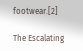footwear.[2]

The Escalating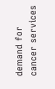demand for cancer services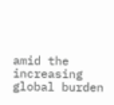amid the increasing global burden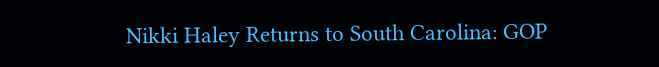Nikki Haley Returns to South Carolina: GOP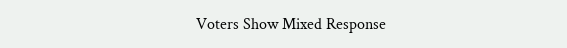Voters Show Mixed Response